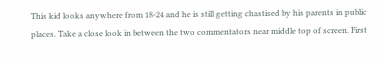This kid looks anywhere from 18-24 and he is still getting chastised by his parents in public places. Take a close look in between the two commentators near middle top of screen. First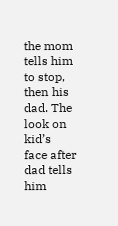the mom tells him to stop, then his dad. The look on kid’s face after dad tells him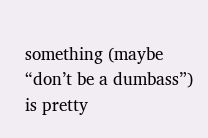something (maybe “don’t be a dumbass”) is pretty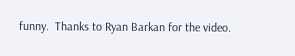funny.  Thanks to Ryan Barkan for the video.